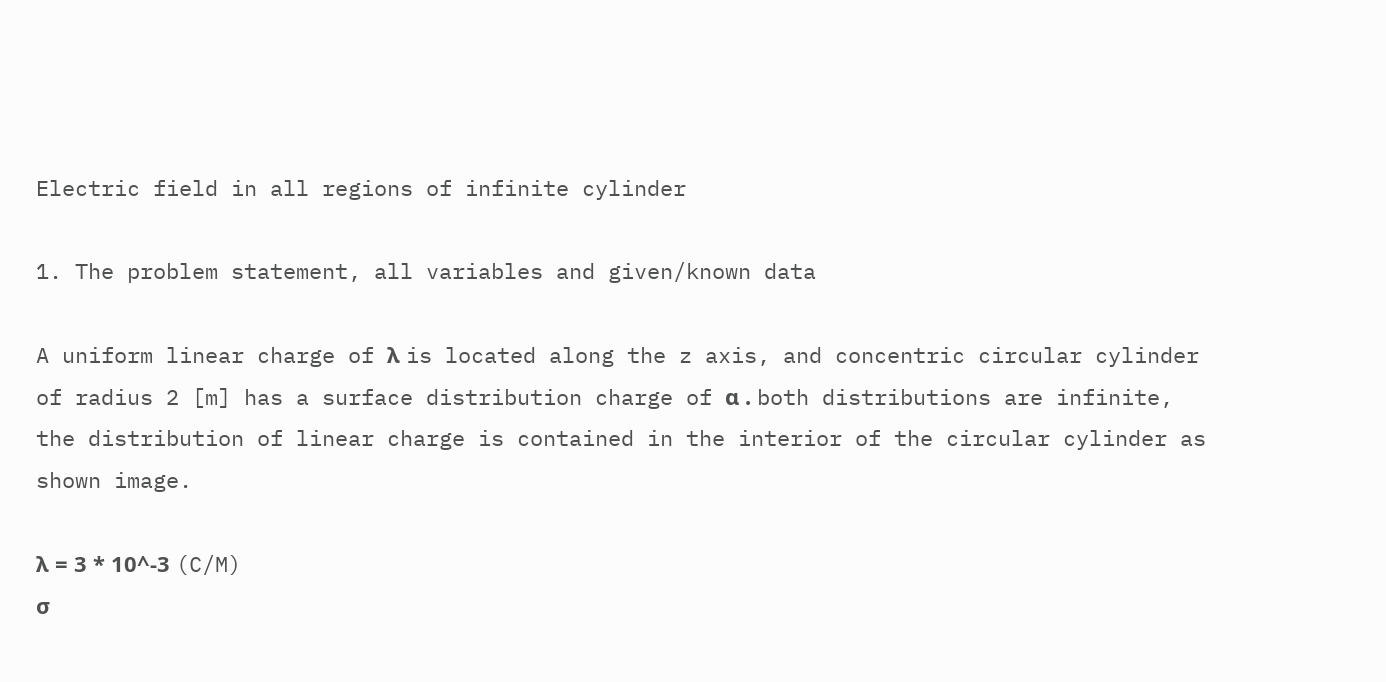Electric field in all regions of infinite cylinder

1. The problem statement, all variables and given/known data

A uniform linear charge of λ is located along the z axis, and concentric circular cylinder of radius 2 [m] has a surface distribution charge of α . both distributions are infinite, the distribution of linear charge is contained in the interior of the circular cylinder as shown image.

λ = 3 * 10^-3 (C/M)
σ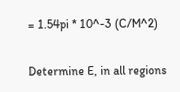= 1.54pi * 10^-3 (C/M^2)

Determine E, in all regions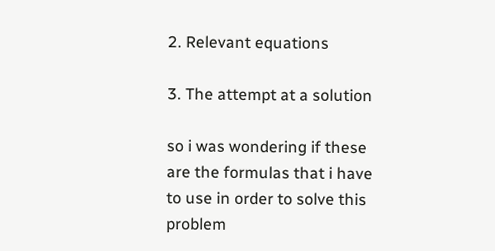2. Relevant equations

3. The attempt at a solution

so i was wondering if these are the formulas that i have to use in order to solve this problem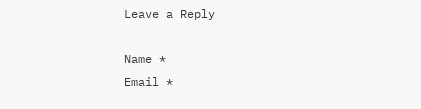Leave a Reply

Name *
Email *